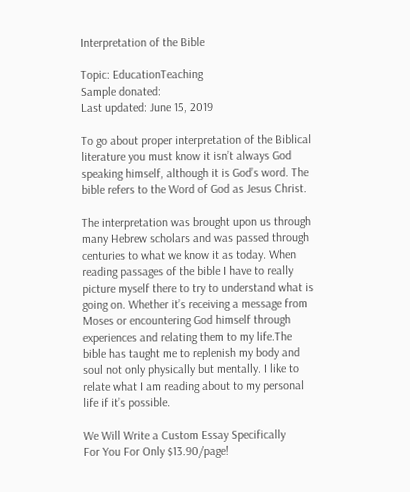Interpretation of the Bible

Topic: EducationTeaching
Sample donated:
Last updated: June 15, 2019

To go about proper interpretation of the Biblical literature you must know it isn’t always God speaking himself, although it is God’s word. The bible refers to the Word of God as Jesus Christ.

The interpretation was brought upon us through many Hebrew scholars and was passed through centuries to what we know it as today. When reading passages of the bible I have to really picture myself there to try to understand what is going on. Whether it’s receiving a message from Moses or encountering God himself through experiences and relating them to my life.The bible has taught me to replenish my body and soul not only physically but mentally. I like to relate what I am reading about to my personal life if it’s possible.

We Will Write a Custom Essay Specifically
For You For Only $13.90/page!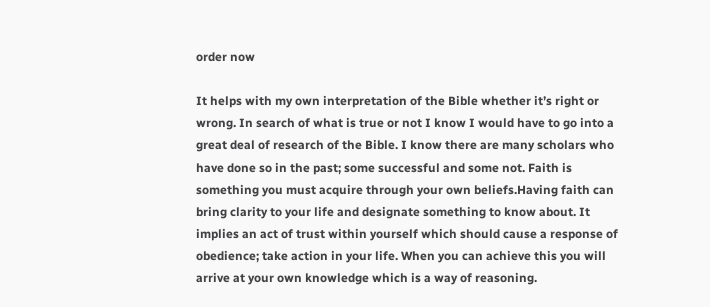order now

It helps with my own interpretation of the Bible whether it’s right or wrong. In search of what is true or not I know I would have to go into a great deal of research of the Bible. I know there are many scholars who have done so in the past; some successful and some not. Faith is something you must acquire through your own beliefs.Having faith can bring clarity to your life and designate something to know about. It implies an act of trust within yourself which should cause a response of obedience; take action in your life. When you can achieve this you will arrive at your own knowledge which is a way of reasoning.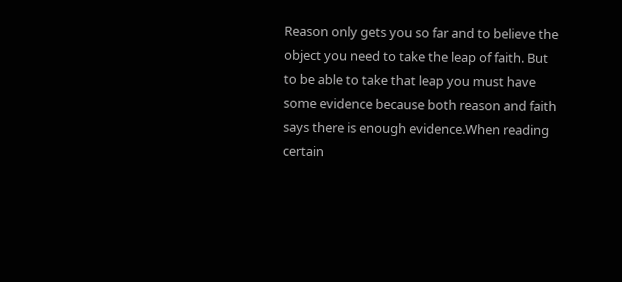Reason only gets you so far and to believe the object you need to take the leap of faith. But to be able to take that leap you must have some evidence because both reason and faith says there is enough evidence.When reading certain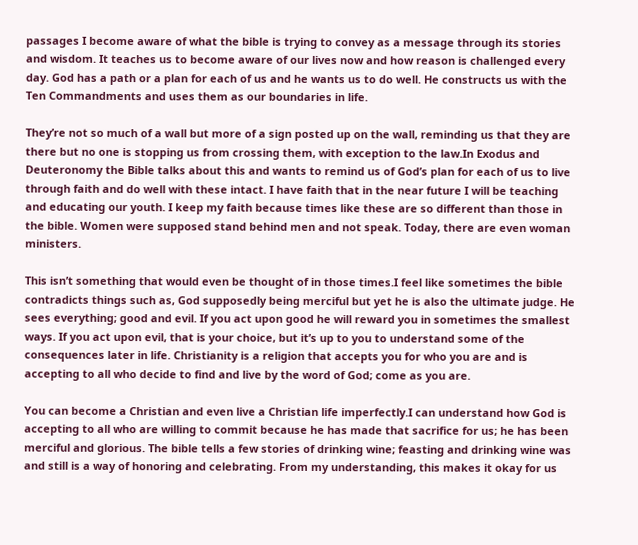passages I become aware of what the bible is trying to convey as a message through its stories and wisdom. It teaches us to become aware of our lives now and how reason is challenged every day. God has a path or a plan for each of us and he wants us to do well. He constructs us with the Ten Commandments and uses them as our boundaries in life.

They’re not so much of a wall but more of a sign posted up on the wall, reminding us that they are there but no one is stopping us from crossing them, with exception to the law.In Exodus and Deuteronomy the Bible talks about this and wants to remind us of God’s plan for each of us to live through faith and do well with these intact. I have faith that in the near future I will be teaching and educating our youth. I keep my faith because times like these are so different than those in the bible. Women were supposed stand behind men and not speak. Today, there are even woman ministers.

This isn’t something that would even be thought of in those times.I feel like sometimes the bible contradicts things such as, God supposedly being merciful but yet he is also the ultimate judge. He sees everything; good and evil. If you act upon good he will reward you in sometimes the smallest ways. If you act upon evil, that is your choice, but it’s up to you to understand some of the consequences later in life. Christianity is a religion that accepts you for who you are and is accepting to all who decide to find and live by the word of God; come as you are.

You can become a Christian and even live a Christian life imperfectly.I can understand how God is accepting to all who are willing to commit because he has made that sacrifice for us; he has been merciful and glorious. The bible tells a few stories of drinking wine; feasting and drinking wine was and still is a way of honoring and celebrating. From my understanding, this makes it okay for us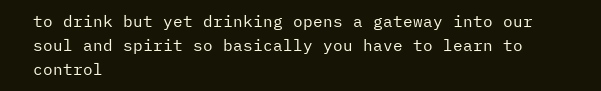to drink but yet drinking opens a gateway into our soul and spirit so basically you have to learn to control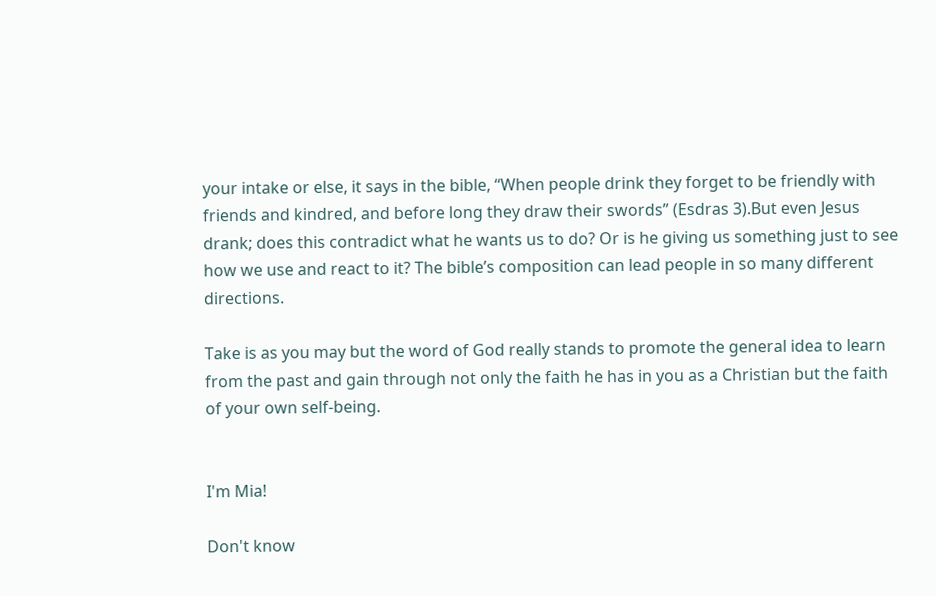your intake or else, it says in the bible, “When people drink they forget to be friendly with friends and kindred, and before long they draw their swords” (Esdras 3).But even Jesus drank; does this contradict what he wants us to do? Or is he giving us something just to see how we use and react to it? The bible’s composition can lead people in so many different directions.

Take is as you may but the word of God really stands to promote the general idea to learn from the past and gain through not only the faith he has in you as a Christian but the faith of your own self-being.


I'm Mia!

Don't know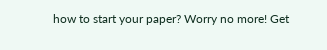how to start your paper? Worry no more! Get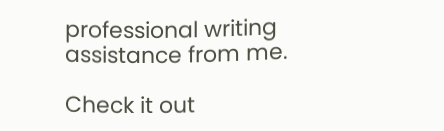professional writing assistance from me.

Check it out